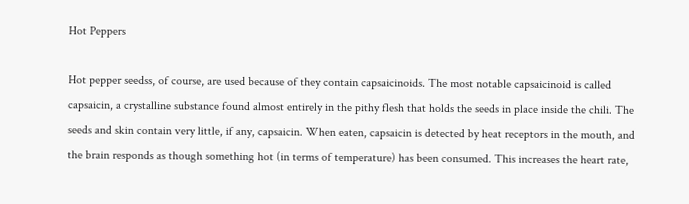Hot Peppers

Hot pepper seedss, of course, are used because of they contain capsaicinoids. The most notable capsaicinoid is called capsaicin, a crystalline substance found almost entirely in the pithy flesh that holds the seeds in place inside the chili. The seeds and skin contain very little, if any, capsaicin. When eaten, capsaicin is detected by heat receptors in the mouth, and the brain responds as though something hot (in terms of temperature) has been consumed. This increases the heart rate,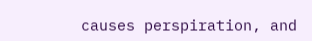causes perspiration, and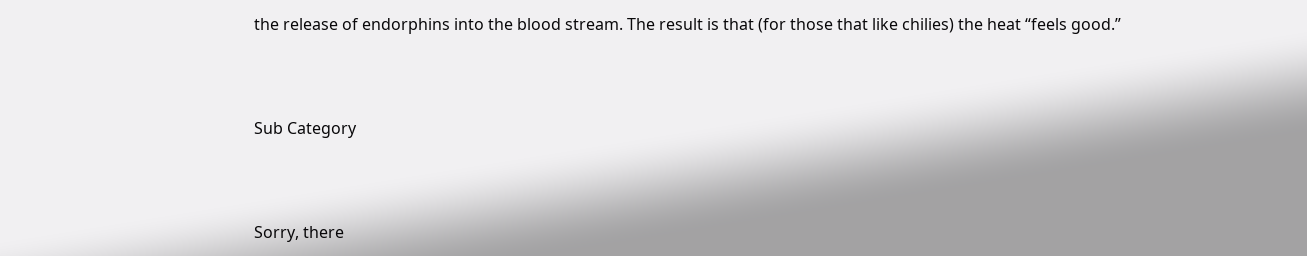the release of endorphins into the blood stream. The result is that (for those that like chilies) the heat “feels good.”



Sub Category



Sorry, there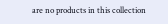are no products in this collection